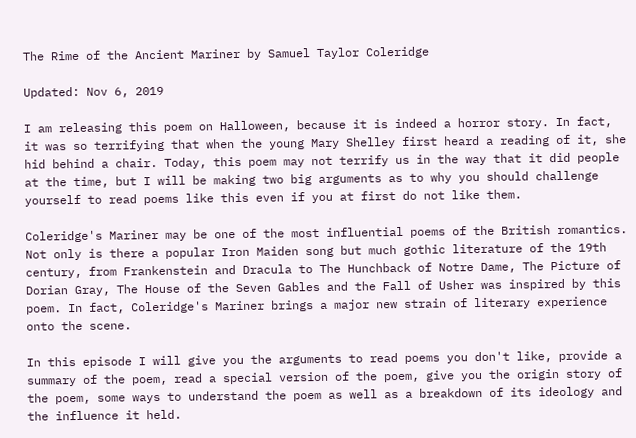The Rime of the Ancient Mariner by Samuel Taylor Coleridge

Updated: Nov 6, 2019

I am releasing this poem on Halloween, because it is indeed a horror story. In fact, it was so terrifying that when the young Mary Shelley first heard a reading of it, she hid behind a chair. Today, this poem may not terrify us in the way that it did people at the time, but I will be making two big arguments as to why you should challenge yourself to read poems like this even if you at first do not like them.

Coleridge's Mariner may be one of the most influential poems of the British romantics. Not only is there a popular Iron Maiden song but much gothic literature of the 19th century, from Frankenstein and Dracula to The Hunchback of Notre Dame, The Picture of Dorian Gray, The House of the Seven Gables and the Fall of Usher was inspired by this poem. In fact, Coleridge's Mariner brings a major new strain of literary experience onto the scene.

In this episode I will give you the arguments to read poems you don't like, provide a summary of the poem, read a special version of the poem, give you the origin story of the poem, some ways to understand the poem as well as a breakdown of its ideology and the influence it held.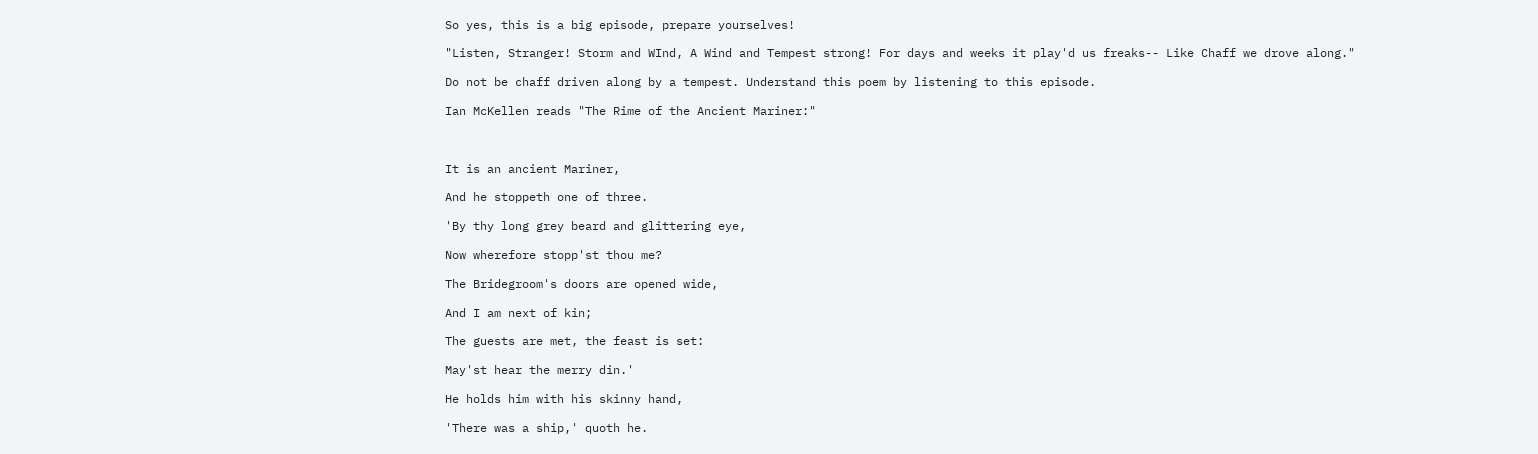So yes, this is a big episode, prepare yourselves!

"Listen, Stranger! Storm and WInd, A Wind and Tempest strong! For days and weeks it play'd us freaks-- Like Chaff we drove along."

Do not be chaff driven along by a tempest. Understand this poem by listening to this episode.

Ian McKellen reads "The Rime of the Ancient Mariner:"



It is an ancient Mariner,

And he stoppeth one of three.

'By thy long grey beard and glittering eye,

Now wherefore stopp'st thou me?

The Bridegroom's doors are opened wide,

And I am next of kin;

The guests are met, the feast is set:

May'st hear the merry din.'

He holds him with his skinny hand,

'There was a ship,' quoth he.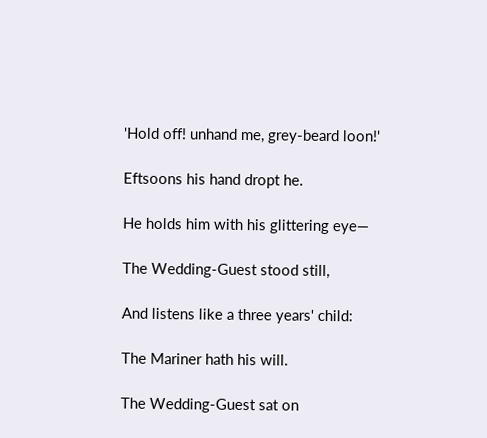'Hold off! unhand me, grey-beard loon!'

Eftsoons his hand dropt he.

He holds him with his glittering eye—

The Wedding-Guest stood still,

And listens like a three years' child:

The Mariner hath his will.

The Wedding-Guest sat on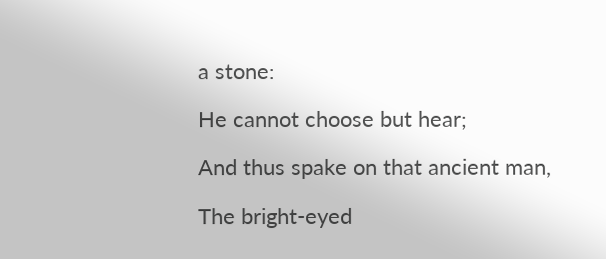a stone:

He cannot choose but hear;

And thus spake on that ancient man,

The bright-eyed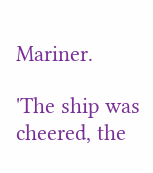Mariner.

'The ship was cheered, the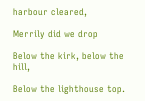harbour cleared,

Merrily did we drop

Below the kirk, below the hill,

Below the lighthouse top.